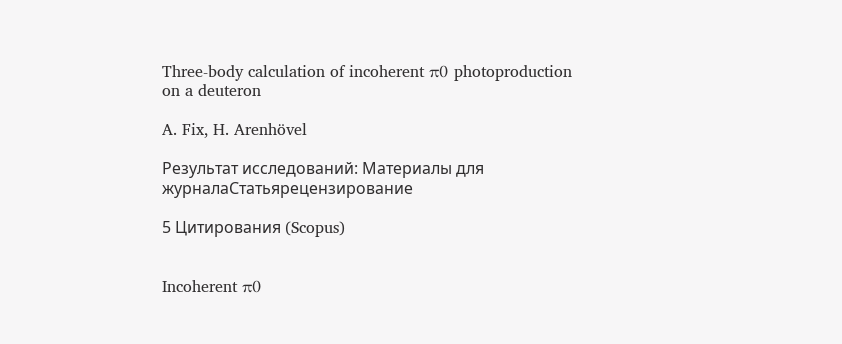Three-body calculation of incoherent π0 photoproduction on a deuteron

A. Fix, H. Arenhövel

Результат исследований: Материалы для журналаСтатьярецензирование

5 Цитирования (Scopus)


Incoherent π0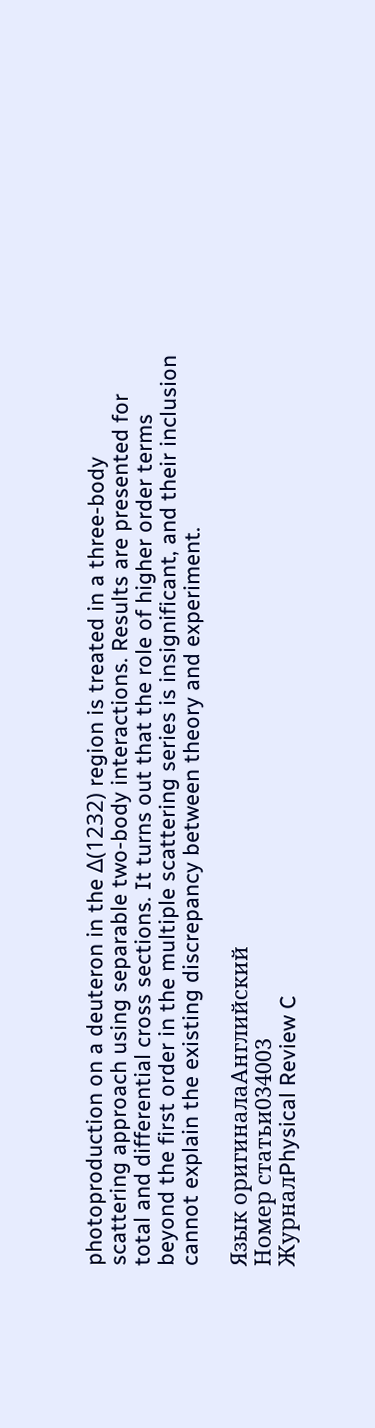photoproduction on a deuteron in the Δ(1232) region is treated in a three-body scattering approach using separable two-body interactions. Results are presented for total and differential cross sections. It turns out that the role of higher order terms beyond the first order in the multiple scattering series is insignificant, and their inclusion cannot explain the existing discrepancy between theory and experiment.

Язык оригиналаАнглийский
Номер статьи034003
ЖурналPhysical Review C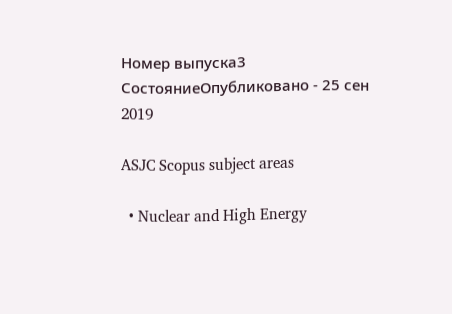Номер выпуска3
СостояниеОпубликовано - 25 сен 2019

ASJC Scopus subject areas

  • Nuclear and High Energy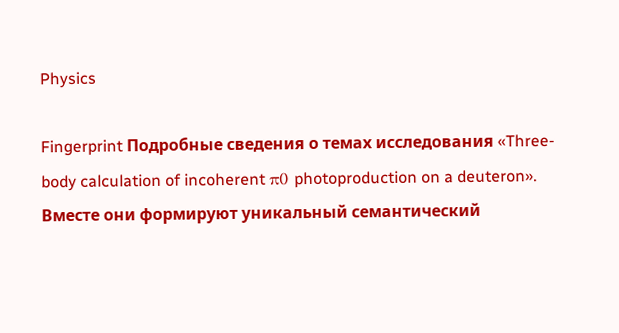Physics

Fingerprint Подробные сведения о темах исследования «Three-body calculation of incoherent π0 photoproduction on a deuteron». Вместе они формируют уникальный семантический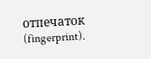отпечаток (fingerprint).